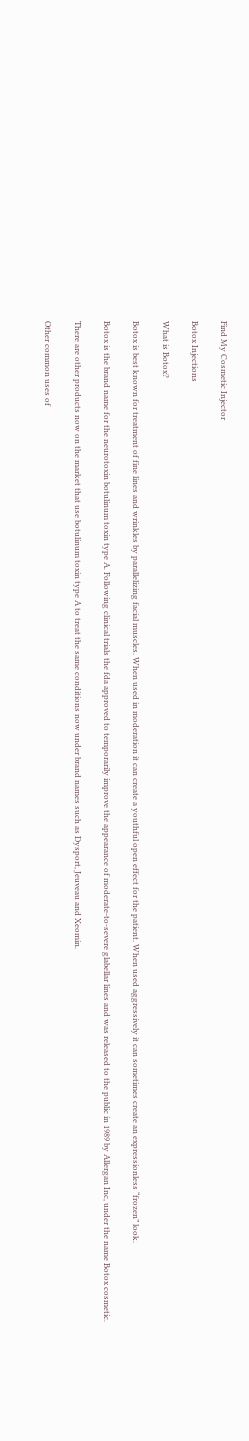Find My Cosmetic Injector

Botox Injections

What is Botox?

Botox is best known for treatment of fine lines and wrinkles by parallelizing facial muscles. When used in moderation it can create a youthful open effect for the patient. When used aggressively it can sometimes create an expressionless “frozen” look.

Botox is the brand name for the neurotoxin botulinum toxin type A. Following clinical trials the fda approved to temporarily improve the appearance of moderate-to-severe glabellar lines and was released to the public in 1989 by Allergan Inc, under the name Botox cosmetic.

There are other products now on the market that use botulinum toxin type A to treat the same conditions now under brand names such as Dysport, Jeuveau and Xeomin.

Other common uses of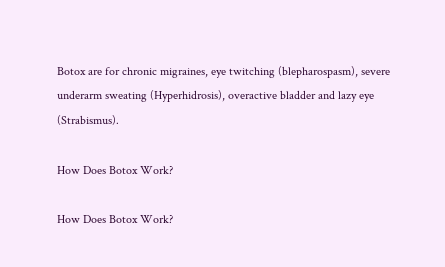Botox are for chronic migraines, eye twitching (blepharospasm), severe underarm sweating (Hyperhidrosis), overactive bladder and lazy eye (Strabismus).

How Does Botox Work?

How Does Botox Work?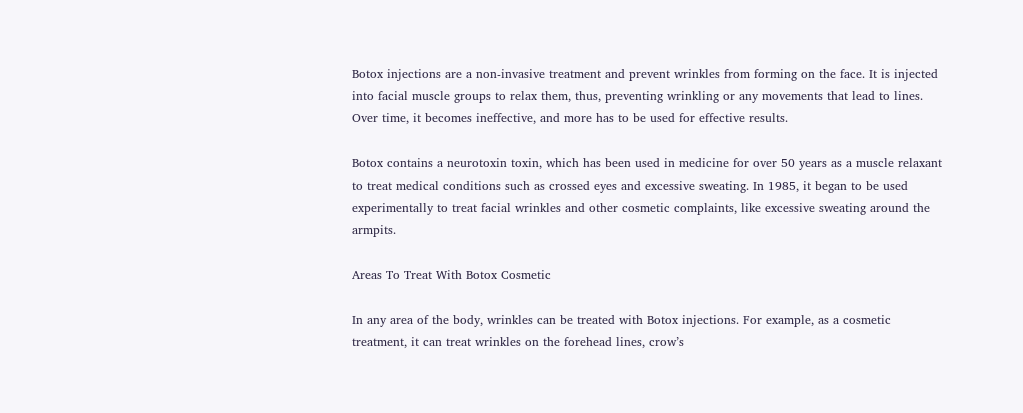Botox injections are a non-invasive treatment and prevent wrinkles from forming on the face. It is injected into facial muscle groups to relax them, thus, preventing wrinkling or any movements that lead to lines. Over time, it becomes ineffective, and more has to be used for effective results.

Botox contains a neurotoxin toxin, which has been used in medicine for over 50 years as a muscle relaxant to treat medical conditions such as crossed eyes and excessive sweating. In 1985, it began to be used experimentally to treat facial wrinkles and other cosmetic complaints, like excessive sweating around the armpits.

Areas To Treat With Botox Cosmetic

In any area of the body, wrinkles can be treated with Botox injections. For example, as a cosmetic treatment, it can treat wrinkles on the forehead lines, crow’s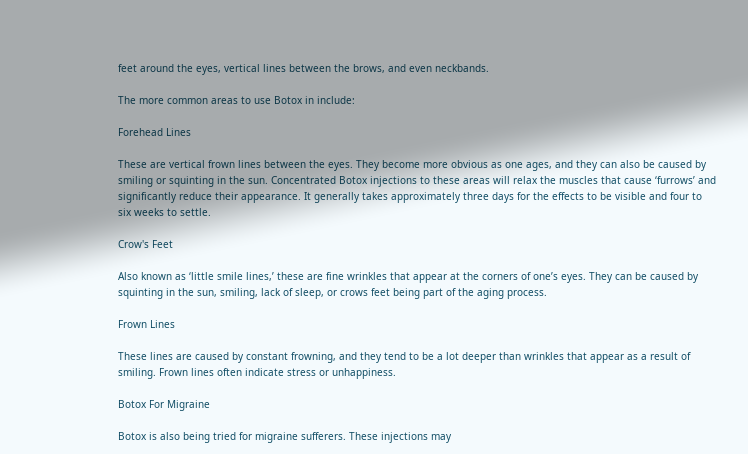feet around the eyes, vertical lines between the brows, and even neckbands.

The more common areas to use Botox in include:

Forehead Lines

These are vertical frown lines between the eyes. They become more obvious as one ages, and they can also be caused by smiling or squinting in the sun. Concentrated Botox injections to these areas will relax the muscles that cause ‘furrows’ and significantly reduce their appearance. It generally takes approximately three days for the effects to be visible and four to six weeks to settle.

Crow's Feet

Also known as ‘little smile lines,’ these are fine wrinkles that appear at the corners of one’s eyes. They can be caused by squinting in the sun, smiling, lack of sleep, or crows feet being part of the aging process.

Frown Lines

These lines are caused by constant frowning, and they tend to be a lot deeper than wrinkles that appear as a result of smiling. Frown lines often indicate stress or unhappiness.

Botox For Migraine

Botox is also being tried for migraine sufferers. These injections may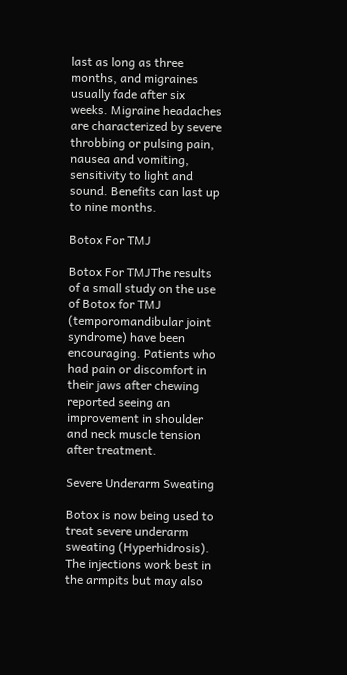last as long as three months, and migraines usually fade after six weeks. Migraine headaches are characterized by severe throbbing or pulsing pain, nausea and vomiting, sensitivity to light and sound. Benefits can last up to nine months.

Botox For TMJ

Botox For TMJThe results of a small study on the use of Botox for TMJ (temporomandibular joint syndrome) have been encouraging. Patients who had pain or discomfort in their jaws after chewing reported seeing an improvement in shoulder and neck muscle tension after treatment.

Severe Underarm Sweating

Botox is now being used to treat severe underarm sweating (Hyperhidrosis). The injections work best in the armpits but may also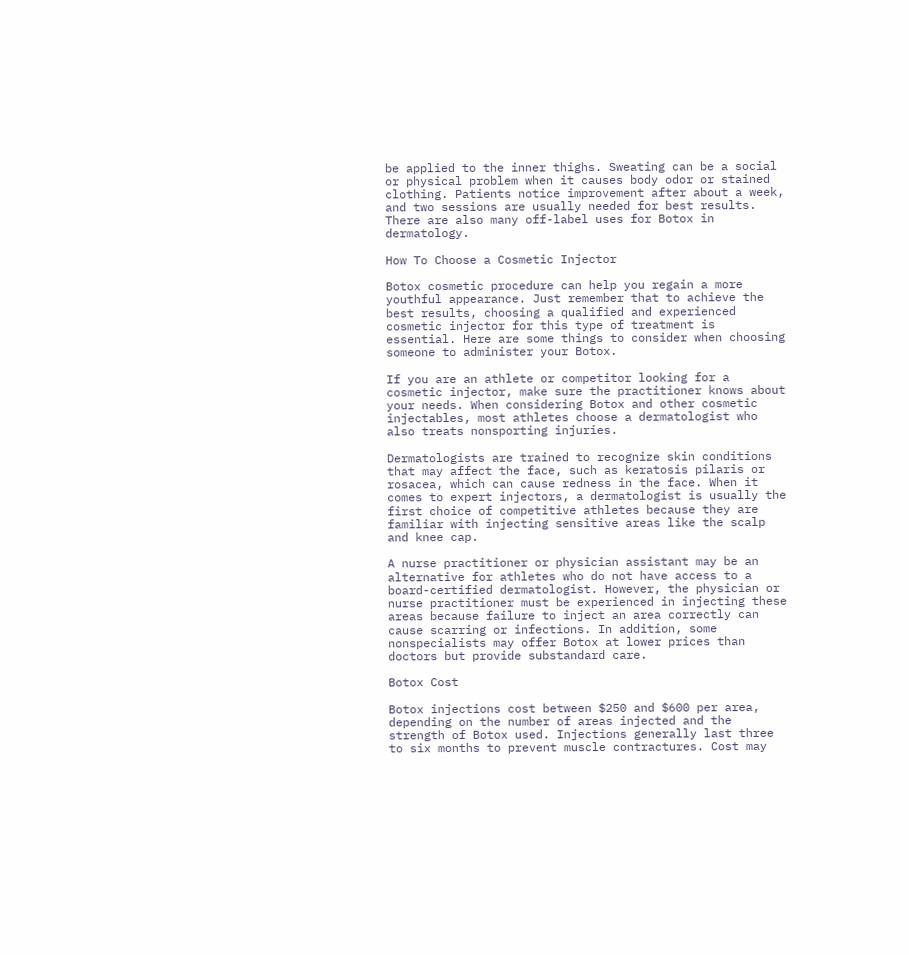be applied to the inner thighs. Sweating can be a social or physical problem when it causes body odor or stained clothing. Patients notice improvement after about a week, and two sessions are usually needed for best results. There are also many off-label uses for Botox in dermatology.

How To Choose a Cosmetic Injector

Botox cosmetic procedure can help you regain a more youthful appearance. Just remember that to achieve the best results, choosing a qualified and experienced cosmetic injector for this type of treatment is essential. Here are some things to consider when choosing someone to administer your Botox.

If you are an athlete or competitor looking for a cosmetic injector, make sure the practitioner knows about your needs. When considering Botox and other cosmetic injectables, most athletes choose a dermatologist who also treats nonsporting injuries.

Dermatologists are trained to recognize skin conditions that may affect the face, such as keratosis pilaris or rosacea, which can cause redness in the face. When it comes to expert injectors, a dermatologist is usually the first choice of competitive athletes because they are familiar with injecting sensitive areas like the scalp and knee cap.

A nurse practitioner or physician assistant may be an alternative for athletes who do not have access to a board-certified dermatologist. However, the physician or nurse practitioner must be experienced in injecting these areas because failure to inject an area correctly can cause scarring or infections. In addition, some nonspecialists may offer Botox at lower prices than doctors but provide substandard care.

Botox Cost

Botox injections cost between $250 and $600 per area, depending on the number of areas injected and the strength of Botox used. Injections generally last three to six months to prevent muscle contractures. Cost may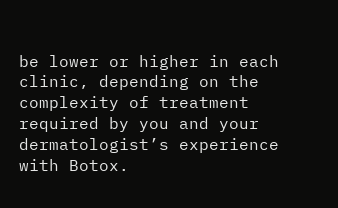be lower or higher in each clinic, depending on the complexity of treatment required by you and your dermatologist’s experience with Botox.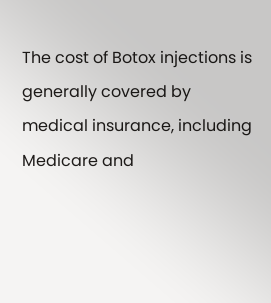The cost of Botox injections is generally covered by medical insurance, including Medicare and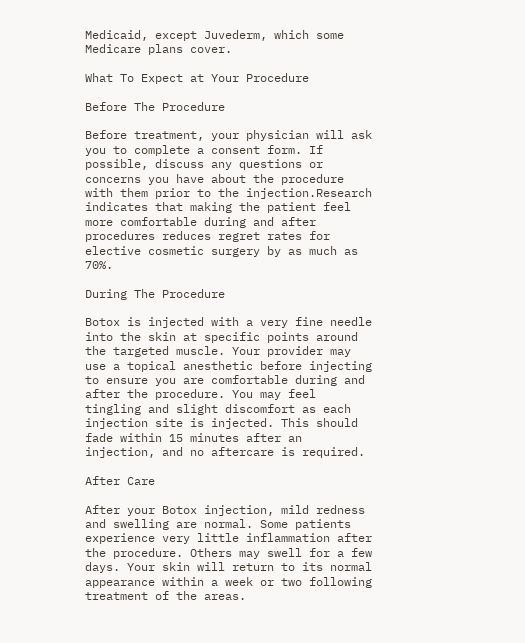Medicaid, except Juvederm, which some Medicare plans cover.

What To Expect at Your Procedure

Before The Procedure

Before treatment, your physician will ask you to complete a consent form. If possible, discuss any questions or concerns you have about the procedure with them prior to the injection.Research indicates that making the patient feel more comfortable during and after procedures reduces regret rates for elective cosmetic surgery by as much as 70%.

During The Procedure

Botox is injected with a very fine needle into the skin at specific points around the targeted muscle. Your provider may use a topical anesthetic before injecting to ensure you are comfortable during and after the procedure. You may feel tingling and slight discomfort as each injection site is injected. This should fade within 15 minutes after an injection, and no aftercare is required.

After Care

After your Botox injection, mild redness and swelling are normal. Some patients experience very little inflammation after the procedure. Others may swell for a few days. Your skin will return to its normal appearance within a week or two following treatment of the areas.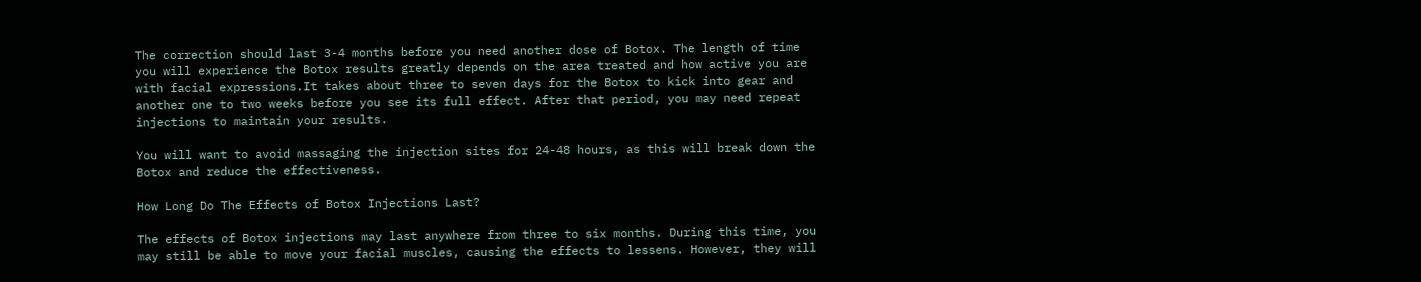The correction should last 3-4 months before you need another dose of Botox. The length of time you will experience the Botox results greatly depends on the area treated and how active you are with facial expressions.It takes about three to seven days for the Botox to kick into gear and another one to two weeks before you see its full effect. After that period, you may need repeat injections to maintain your results.

You will want to avoid massaging the injection sites for 24-48 hours, as this will break down the Botox and reduce the effectiveness.

How Long Do The Effects of Botox Injections Last?

The effects of Botox injections may last anywhere from three to six months. During this time, you may still be able to move your facial muscles, causing the effects to lessens. However, they will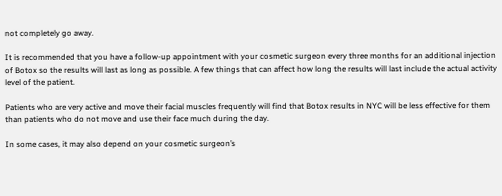not completely go away.

It is recommended that you have a follow-up appointment with your cosmetic surgeon every three months for an additional injection of Botox so the results will last as long as possible. A few things that can affect how long the results will last include the actual activity level of the patient.

Patients who are very active and move their facial muscles frequently will find that Botox results in NYC will be less effective for them than patients who do not move and use their face much during the day.

In some cases, it may also depend on your cosmetic surgeon’s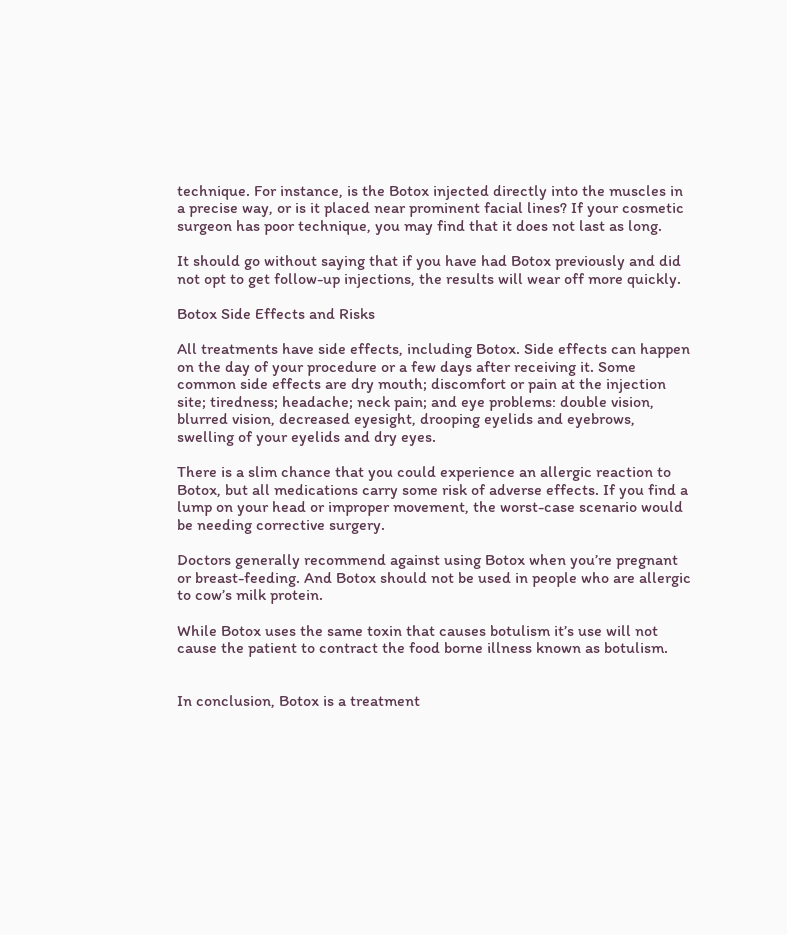technique. For instance, is the Botox injected directly into the muscles in a precise way, or is it placed near prominent facial lines? If your cosmetic surgeon has poor technique, you may find that it does not last as long.

It should go without saying that if you have had Botox previously and did not opt to get follow-up injections, the results will wear off more quickly.

Botox Side Effects and Risks

All treatments have side effects, including Botox. Side effects can happen on the day of your procedure or a few days after receiving it. Some common side effects are dry mouth; discomfort or pain at the injection site; tiredness; headache; neck pain; and eye problems: double vision, blurred vision, decreased eyesight, drooping eyelids and eyebrows, swelling of your eyelids and dry eyes.

There is a slim chance that you could experience an allergic reaction to Botox, but all medications carry some risk of adverse effects. If you find a lump on your head or improper movement, the worst-case scenario would be needing corrective surgery.

Doctors generally recommend against using Botox when you’re pregnant or breast-feeding. And Botox should not be used in people who are allergic to cow’s milk protein.

While Botox uses the same toxin that causes botulism it’s use will not cause the patient to contract the food borne illness known as botulism.


In conclusion, Botox is a treatment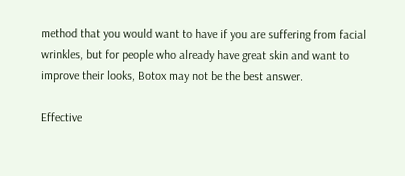method that you would want to have if you are suffering from facial wrinkles, but for people who already have great skin and want to improve their looks, Botox may not be the best answer.

Effective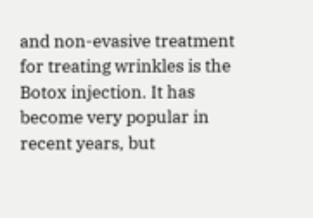and non-evasive treatment for treating wrinkles is the Botox injection. It has become very popular in recent years, but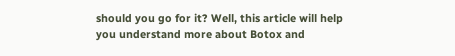should you go for it? Well, this article will help you understand more about Botox and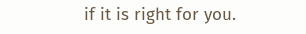if it is right for you.